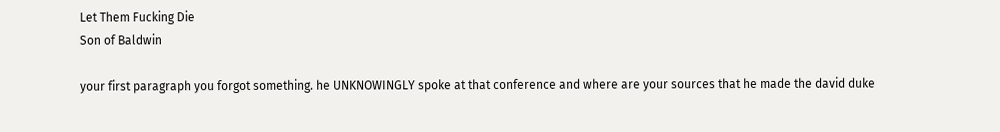Let Them Fucking Die
Son of Baldwin

your first paragraph you forgot something. he UNKNOWINGLY spoke at that conference and where are your sources that he made the david duke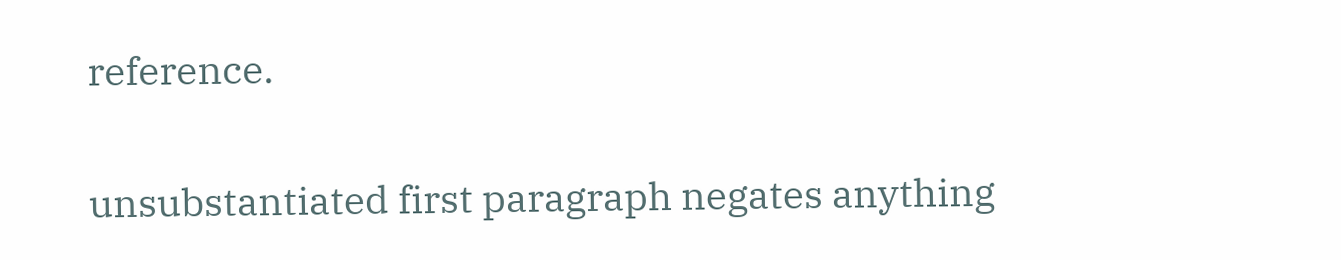reference.

unsubstantiated first paragraph negates anything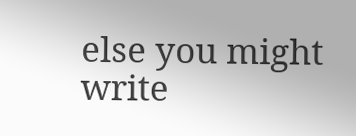else you might write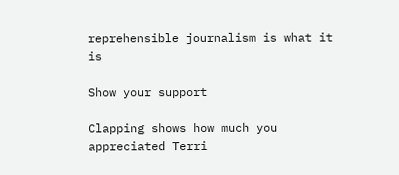reprehensible journalism is what it is

Show your support

Clapping shows how much you appreciated Terri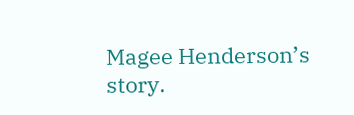Magee Henderson’s story.